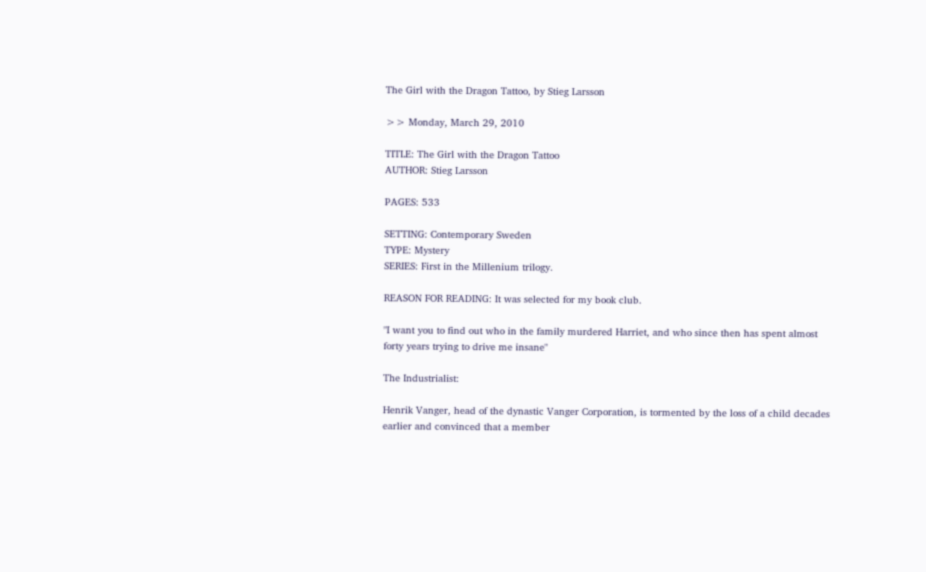The Girl with the Dragon Tattoo, by Stieg Larsson

>> Monday, March 29, 2010

TITLE: The Girl with the Dragon Tattoo
AUTHOR: Stieg Larsson

PAGES: 533

SETTING: Contemporary Sweden
TYPE: Mystery
SERIES: First in the Millenium trilogy.

REASON FOR READING: It was selected for my book club.

"I want you to find out who in the family murdered Harriet, and who since then has spent almost forty years trying to drive me insane"

The Industrialist:

Henrik Vanger, head of the dynastic Vanger Corporation, is tormented by the loss of a child decades earlier and convinced that a member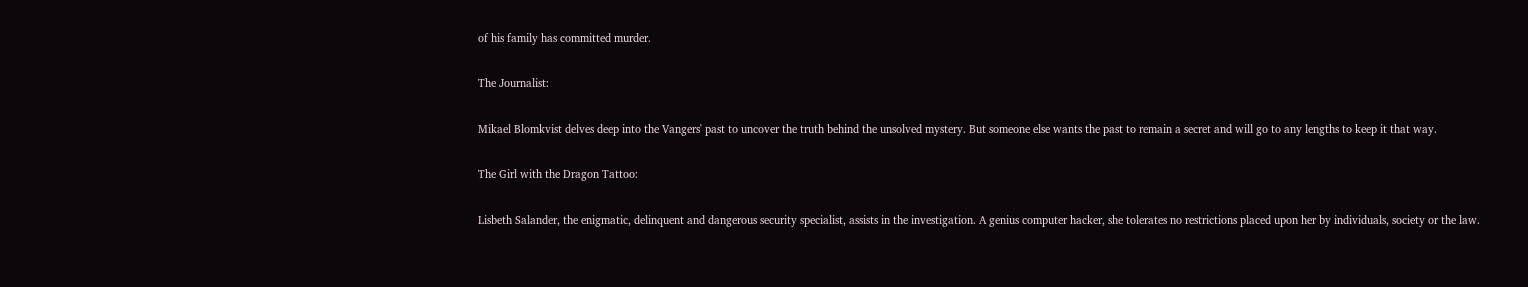of his family has committed murder.

The Journalist:

Mikael Blomkvist delves deep into the Vangers' past to uncover the truth behind the unsolved mystery. But someone else wants the past to remain a secret and will go to any lengths to keep it that way.

The Girl with the Dragon Tattoo:

Lisbeth Salander, the enigmatic, delinquent and dangerous security specialist, assists in the investigation. A genius computer hacker, she tolerates no restrictions placed upon her by individuals, society or the law.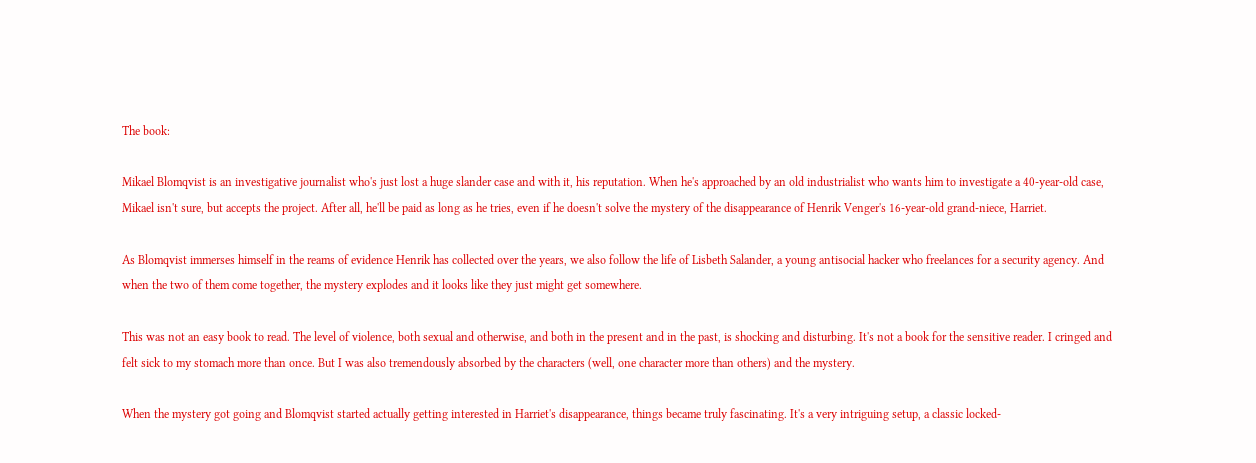The book:

Mikael Blomqvist is an investigative journalist who's just lost a huge slander case and with it, his reputation. When he's approached by an old industrialist who wants him to investigate a 40-year-old case, Mikael isn't sure, but accepts the project. After all, he'll be paid as long as he tries, even if he doesn't solve the mystery of the disappearance of Henrik Venger's 16-year-old grand-niece, Harriet.

As Blomqvist immerses himself in the reams of evidence Henrik has collected over the years, we also follow the life of Lisbeth Salander, a young antisocial hacker who freelances for a security agency. And when the two of them come together, the mystery explodes and it looks like they just might get somewhere.

This was not an easy book to read. The level of violence, both sexual and otherwise, and both in the present and in the past, is shocking and disturbing. It's not a book for the sensitive reader. I cringed and felt sick to my stomach more than once. But I was also tremendously absorbed by the characters (well, one character more than others) and the mystery.

When the mystery got going and Blomqvist started actually getting interested in Harriet's disappearance, things became truly fascinating. It's a very intriguing setup, a classic locked-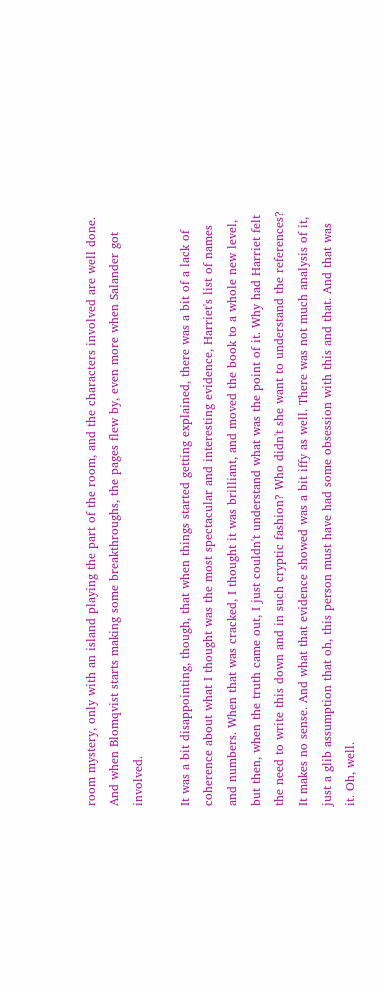room mystery, only with an island playing the part of the room, and the characters involved are well done. And when Blomqvist starts making some breakthroughs, the pages flew by, even more when Salander got involved.

It was a bit disappointing, though, that when things started getting explained, there was a bit of a lack of coherence about what I thought was the most spectacular and interesting evidence, Harriet's list of names and numbers. When that was cracked, I thought it was brilliant, and moved the book to a whole new level, but then, when the truth came out, I just couldn't understand what was the point of it. Why had Harriet felt the need to write this down and in such cryptic fashion? Who didn't she want to understand the references? It makes no sense. And what that evidence showed was a bit iffy as well. There was not much analysis of it, just a glib assumption that oh, this person must have had some obsession with this and that. And that was it. Oh, well.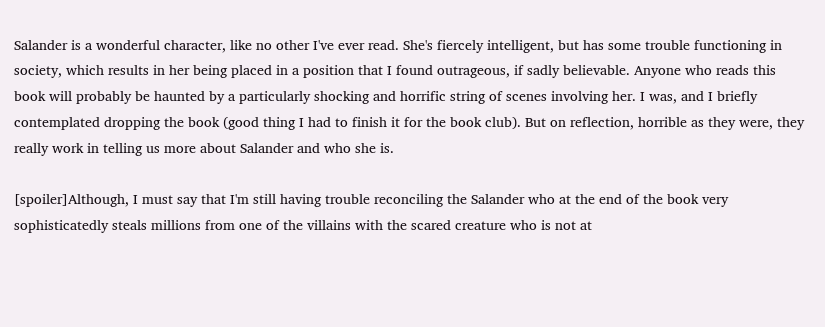Salander is a wonderful character, like no other I've ever read. She's fiercely intelligent, but has some trouble functioning in society, which results in her being placed in a position that I found outrageous, if sadly believable. Anyone who reads this book will probably be haunted by a particularly shocking and horrific string of scenes involving her. I was, and I briefly contemplated dropping the book (good thing I had to finish it for the book club). But on reflection, horrible as they were, they really work in telling us more about Salander and who she is.

[spoiler]Although, I must say that I'm still having trouble reconciling the Salander who at the end of the book very sophisticatedly steals millions from one of the villains with the scared creature who is not at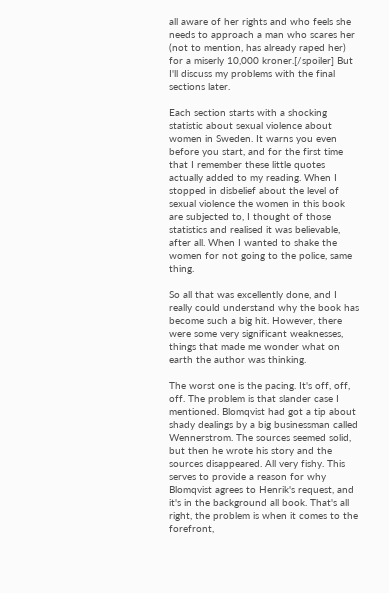all aware of her rights and who feels she needs to approach a man who scares her (not to mention, has already raped her) for a miserly 10,000 kroner.[/spoiler] But I'll discuss my problems with the final sections later.

Each section starts with a shocking statistic about sexual violence about women in Sweden. It warns you even before you start, and for the first time that I remember these little quotes actually added to my reading. When I stopped in disbelief about the level of sexual violence the women in this book are subjected to, I thought of those statistics and realised it was believable, after all. When I wanted to shake the women for not going to the police, same thing.

So all that was excellently done, and I really could understand why the book has become such a big hit. However, there were some very significant weaknesses, things that made me wonder what on earth the author was thinking.

The worst one is the pacing. It's off, off, off. The problem is that slander case I mentioned. Blomqvist had got a tip about shady dealings by a big businessman called Wennerstrom. The sources seemed solid, but then he wrote his story and the sources disappeared. All very fishy. This serves to provide a reason for why Blomqvist agrees to Henrik's request, and it's in the background all book. That's all right, the problem is when it comes to the forefront,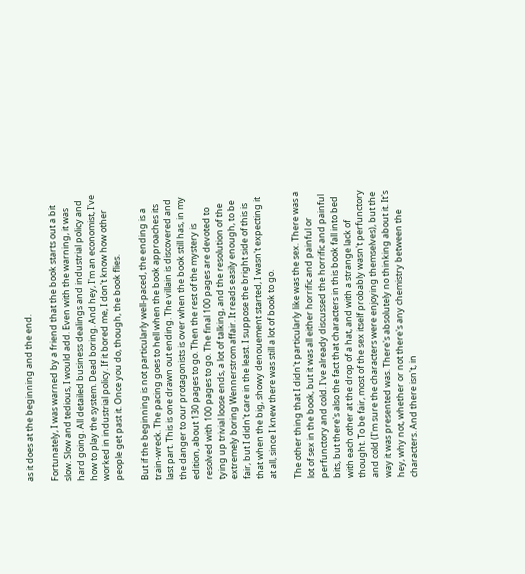as it does at the beginning and the end.

Fortunately, I was warned by a friend that the book starts out a bit slow. Slow and tedious, I would add. Even with the warning, it was hard going. All detailed business dealings and industrial policy and how to play the system. Dead boring. And hey, I'm an economist, I've worked in industrial policy. If it bored me, I don't know how other people get past it. Once you do, though, the book flies.

But if the beginning is not particularly well-paced, the ending is a train-wreck. The pacing goes to hell when the book approaches its last part. This is one drawn out ending. The villain is discovered and the danger to our protagonists is over when the book still has, in my edition, about 130 pages to go. Then the rest of the mystery is resolved with 100 pages to go. The final 100 pages are devoted to tying up trivial loose ends, a lot of talking, and the resolution of the extremely boring Wennerstrom affair. It reads easily enough, to be fair, but I didn't care in the least. I suppose the bright side of this is that when the big, showy denouement started, I wasn't expecting it at all, since I knew there was still a lot of book to go.

The other thing that I didn't particularly like was the sex. There was a lot of sex in the book, but it was all either horrific and painful or perfunctory and cold. I've already discussed the horrific and painful bits, but there's also the fact that characters in this book fall into bed with each other at the drop of a hat, and with a strange lack of thought. To be fair, most of the sex itself probably wasn't perfunctory and cold (I'm sure the characters were enjoying themselves), but the way it was presented was. There's absolutely no thinking about it. It's hey, why not, whether or not there's any chemistry between the characters. And there isn't, in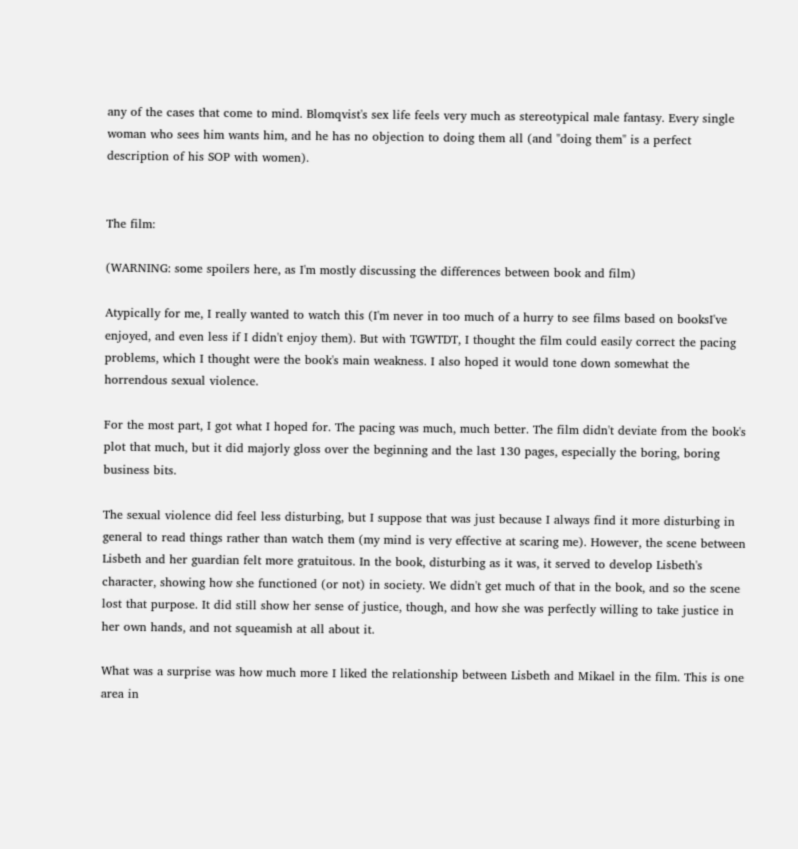any of the cases that come to mind. Blomqvist's sex life feels very much as stereotypical male fantasy. Every single woman who sees him wants him, and he has no objection to doing them all (and "doing them" is a perfect description of his SOP with women).


The film:

(WARNING: some spoilers here, as I'm mostly discussing the differences between book and film)

Atypically for me, I really wanted to watch this (I'm never in too much of a hurry to see films based on booksI've enjoyed, and even less if I didn't enjoy them). But with TGWTDT, I thought the film could easily correct the pacing problems, which I thought were the book's main weakness. I also hoped it would tone down somewhat the horrendous sexual violence.

For the most part, I got what I hoped for. The pacing was much, much better. The film didn't deviate from the book's plot that much, but it did majorly gloss over the beginning and the last 130 pages, especially the boring, boring business bits.

The sexual violence did feel less disturbing, but I suppose that was just because I always find it more disturbing in general to read things rather than watch them (my mind is very effective at scaring me). However, the scene between Lisbeth and her guardian felt more gratuitous. In the book, disturbing as it was, it served to develop Lisbeth's character, showing how she functioned (or not) in society. We didn't get much of that in the book, and so the scene lost that purpose. It did still show her sense of justice, though, and how she was perfectly willing to take justice in her own hands, and not squeamish at all about it.

What was a surprise was how much more I liked the relationship between Lisbeth and Mikael in the film. This is one area in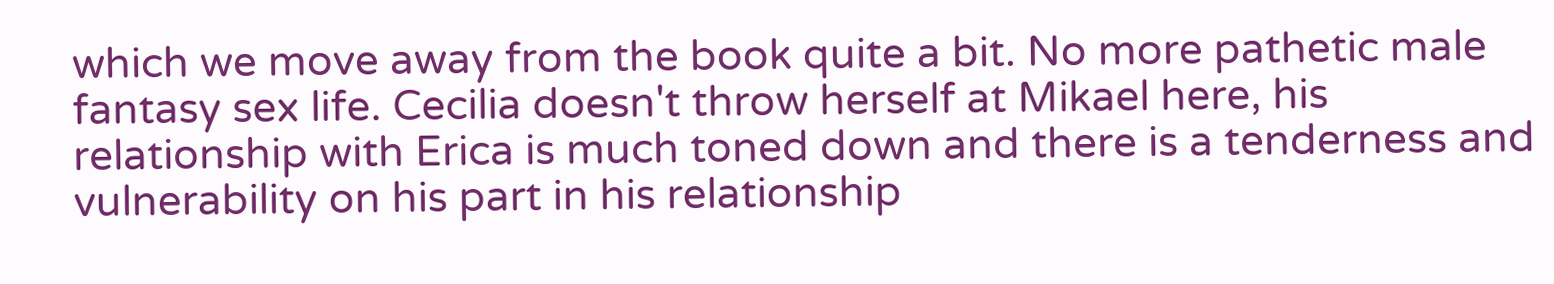which we move away from the book quite a bit. No more pathetic male fantasy sex life. Cecilia doesn't throw herself at Mikael here, his relationship with Erica is much toned down and there is a tenderness and vulnerability on his part in his relationship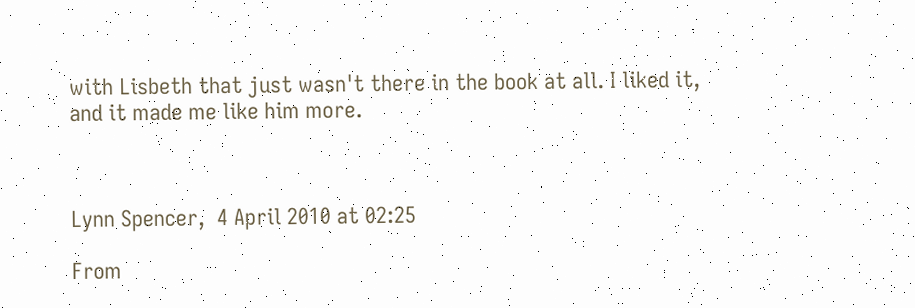with Lisbeth that just wasn't there in the book at all. I liked it, and it made me like him more.



Lynn Spencer,  4 April 2010 at 02:25

From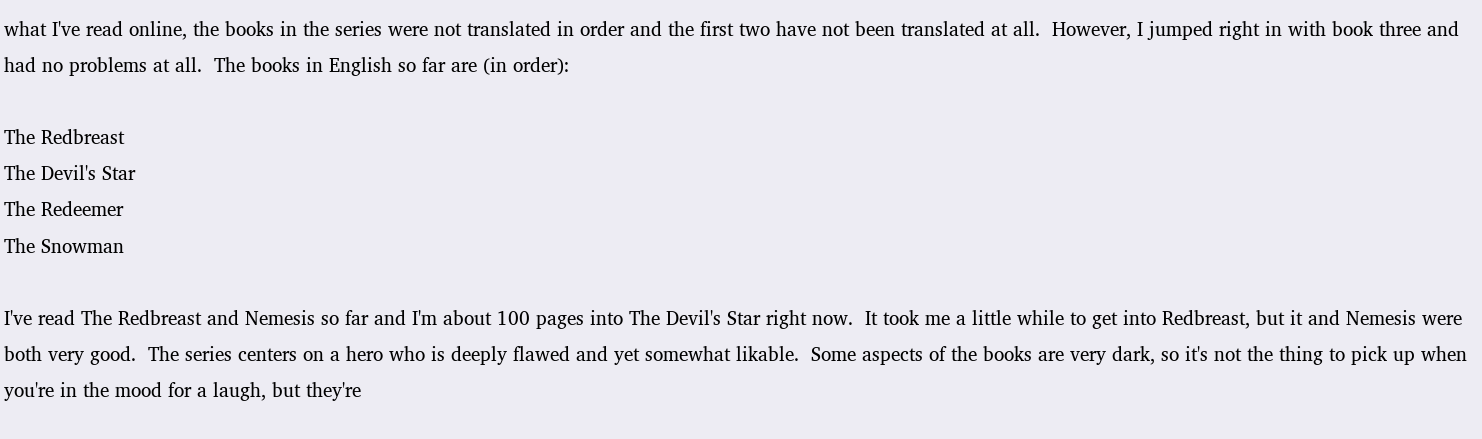what I've read online, the books in the series were not translated in order and the first two have not been translated at all.  However, I jumped right in with book three and had no problems at all.  The books in English so far are (in order):

The Redbreast
The Devil's Star
The Redeemer
The Snowman

I've read The Redbreast and Nemesis so far and I'm about 100 pages into The Devil's Star right now.  It took me a little while to get into Redbreast, but it and Nemesis were both very good.  The series centers on a hero who is deeply flawed and yet somewhat likable.  Some aspects of the books are very dark, so it's not the thing to pick up when you're in the mood for a laugh, but they're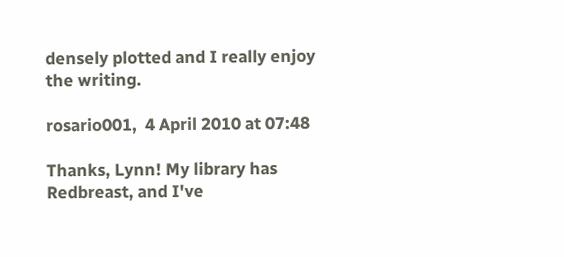densely plotted and I really enjoy the writing.

rosario001,  4 April 2010 at 07:48

Thanks, Lynn! My library has Redbreast, and I've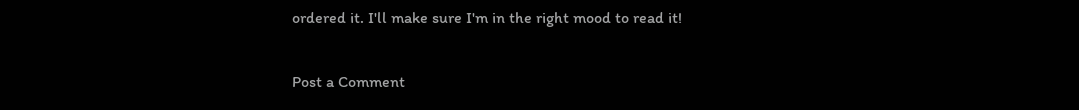ordered it. I'll make sure I'm in the right mood to read it!

Post a Comment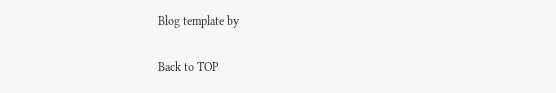Blog template by

Back to TOP